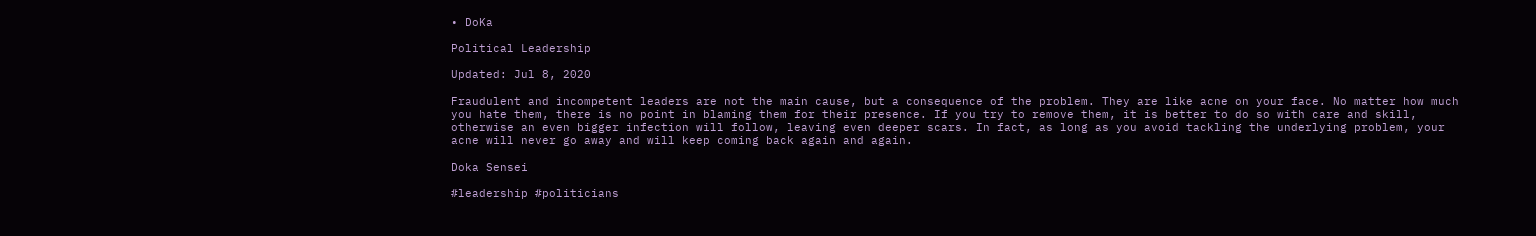• DoKa

Political Leadership

Updated: Jul 8, 2020

Fraudulent and incompetent leaders are not the main cause, but a consequence of the problem. They are like acne on your face. No matter how much you hate them, there is no point in blaming them for their presence. If you try to remove them, it is better to do so with care and skill, otherwise an even bigger infection will follow, leaving even deeper scars. In fact, as long as you avoid tackling the underlying problem, your acne will never go away and will keep coming back again and again.

Doka Sensei

#leadership #politicians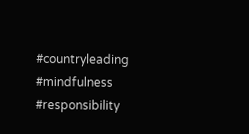#countryleading #mindfulness #responsibility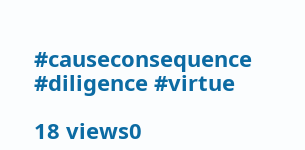#causeconsequence #diligence #virtue

18 views0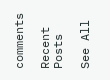comments

Recent Posts

See All